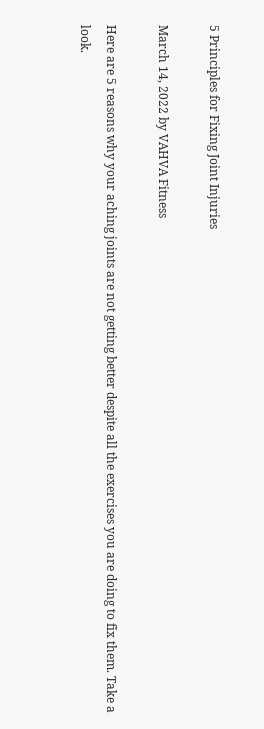5 Principles for Fixing Joint Injuries

March 14, 2022 by VAHVA Fitness

Here are 5 reasons why your aching joints are not getting better despite all the exercises you are doing to fix them. Take a look.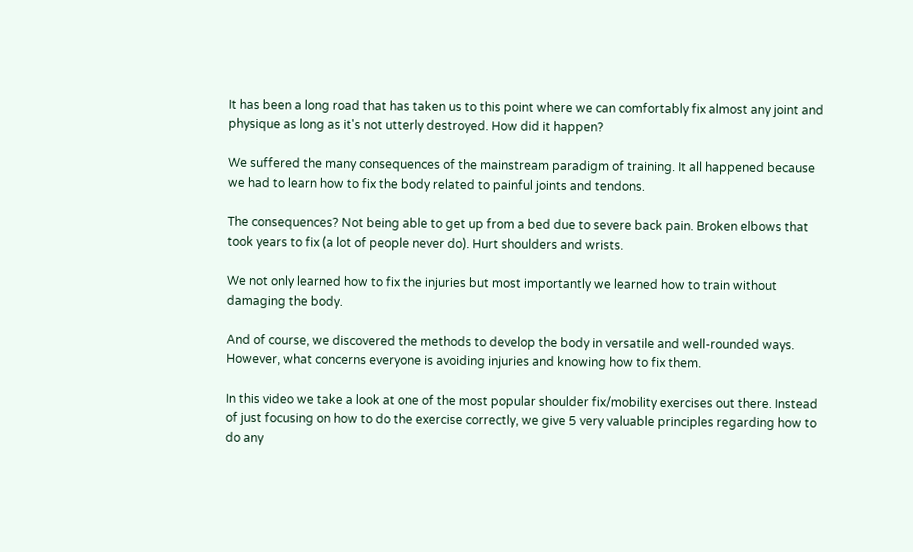It has been a long road that has taken us to this point where we can comfortably fix almost any joint and physique as long as it's not utterly destroyed. How did it happen?

We suffered the many consequences of the mainstream paradigm of training. It all happened because we had to learn how to fix the body related to painful joints and tendons.

The consequences? Not being able to get up from a bed due to severe back pain. Broken elbows that took years to fix (a lot of people never do). Hurt shoulders and wrists.

We not only learned how to fix the injuries but most importantly we learned how to train without damaging the body.

And of course, we discovered the methods to develop the body in versatile and well-rounded ways. However, what concerns everyone is avoiding injuries and knowing how to fix them.

In this video we take a look at one of the most popular shoulder fix/mobility exercises out there. Instead of just focusing on how to do the exercise correctly, we give 5 very valuable principles regarding how to do any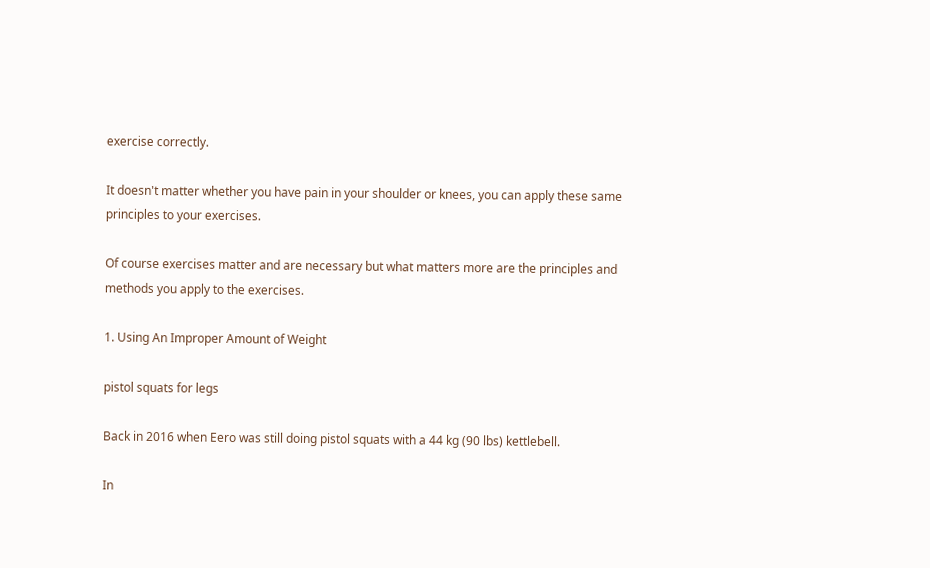exercise correctly.

It doesn't matter whether you have pain in your shoulder or knees, you can apply these same principles to your exercises.

Of course exercises matter and are necessary but what matters more are the principles and methods you apply to the exercises.

1. Using An Improper Amount of Weight

pistol squats for legs

Back in 2016 when Eero was still doing pistol squats with a 44 kg (90 lbs) kettlebell.

In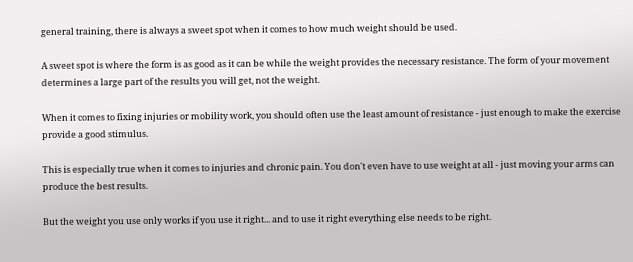general training, there is always a sweet spot when it comes to how much weight should be used.

A sweet spot is where the form is as good as it can be while the weight provides the necessary resistance. The form of your movement determines a large part of the results you will get, not the weight.

When it comes to fixing injuries or mobility work, you should often use the least amount of resistance - just enough to make the exercise provide a good stimulus.

This is especially true when it comes to injuries and chronic pain. You don't even have to use weight at all - just moving your arms can produce the best results.

But the weight you use only works if you use it right... and to use it right everything else needs to be right.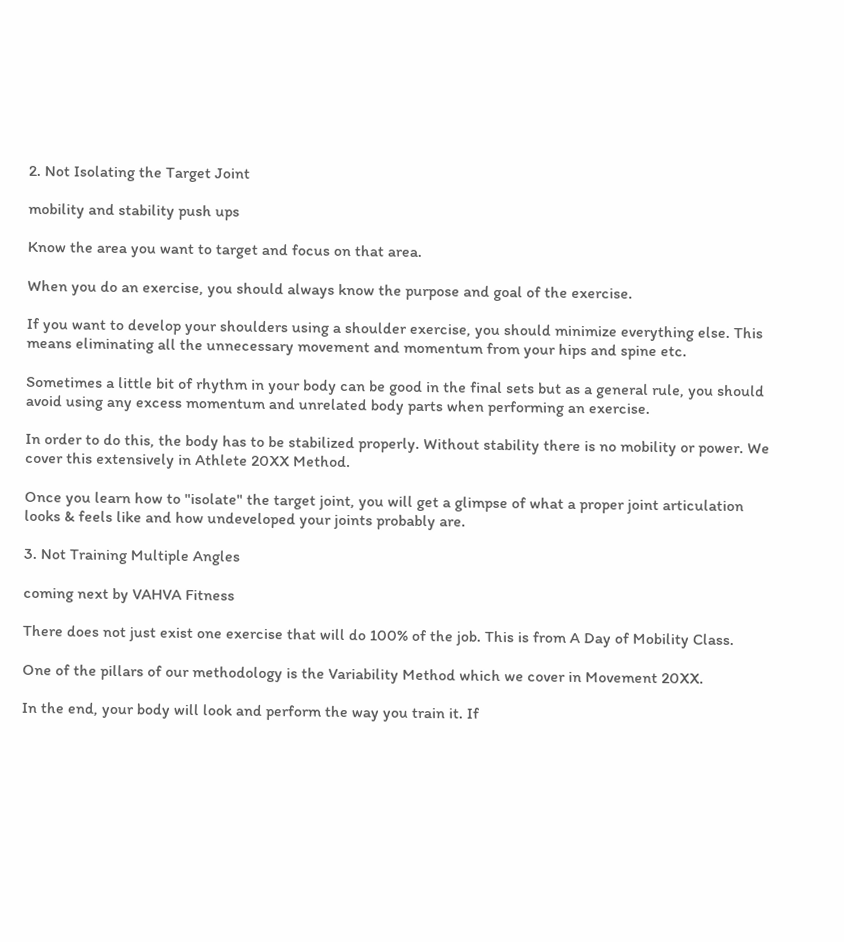2. Not Isolating the Target Joint

mobility and stability push ups

Know the area you want to target and focus on that area.

When you do an exercise, you should always know the purpose and goal of the exercise.

If you want to develop your shoulders using a shoulder exercise, you should minimize everything else. This means eliminating all the unnecessary movement and momentum from your hips and spine etc.

Sometimes a little bit of rhythm in your body can be good in the final sets but as a general rule, you should avoid using any excess momentum and unrelated body parts when performing an exercise.

In order to do this, the body has to be stabilized properly. Without stability there is no mobility or power. We cover this extensively in Athlete 20XX Method.

Once you learn how to "isolate" the target joint, you will get a glimpse of what a proper joint articulation looks & feels like and how undeveloped your joints probably are.

3. Not Training Multiple Angles

coming next by VAHVA Fitness

There does not just exist one exercise that will do 100% of the job. This is from A Day of Mobility Class.

One of the pillars of our methodology is the Variability Method which we cover in Movement 20XX.

In the end, your body will look and perform the way you train it. If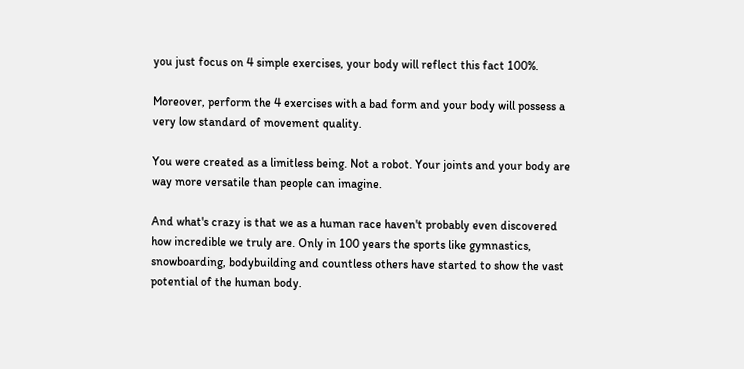you just focus on 4 simple exercises, your body will reflect this fact 100%.

Moreover, perform the 4 exercises with a bad form and your body will possess a very low standard of movement quality.

You were created as a limitless being. Not a robot. Your joints and your body are way more versatile than people can imagine.

And what's crazy is that we as a human race haven't probably even discovered how incredible we truly are. Only in 100 years the sports like gymnastics, snowboarding, bodybuilding and countless others have started to show the vast potential of the human body.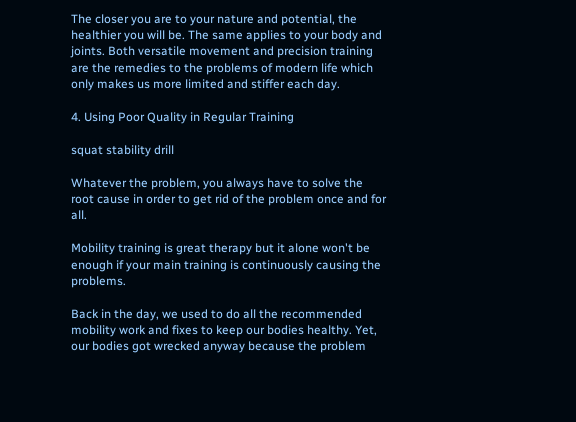The closer you are to your nature and potential, the healthier you will be. The same applies to your body and joints. Both versatile movement and precision training are the remedies to the problems of modern life which only makes us more limited and stiffer each day.

4. Using Poor Quality in Regular Training

squat stability drill

Whatever the problem, you always have to solve the root cause in order to get rid of the problem once and for all.

Mobility training is great therapy but it alone won't be enough if your main training is continuously causing the problems.

Back in the day, we used to do all the recommended mobility work and fixes to keep our bodies healthy. Yet, our bodies got wrecked anyway because the problem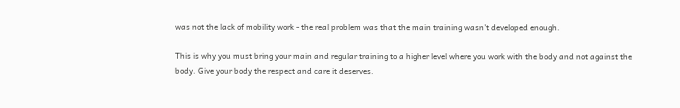was not the lack of mobility work - the real problem was that the main training wasn't developed enough.

This is why you must bring your main and regular training to a higher level where you work with the body and not against the body. Give your body the respect and care it deserves.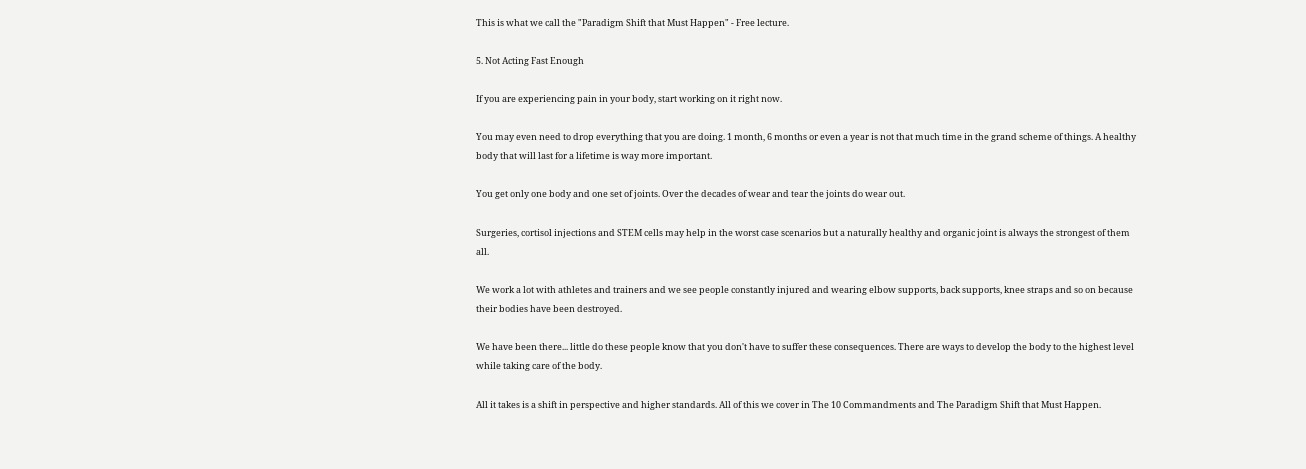This is what we call the "Paradigm Shift that Must Happen" - Free lecture.

5. Not Acting Fast Enough

If you are experiencing pain in your body, start working on it right now.

You may even need to drop everything that you are doing. 1 month, 6 months or even a year is not that much time in the grand scheme of things. A healthy body that will last for a lifetime is way more important.

You get only one body and one set of joints. Over the decades of wear and tear the joints do wear out.

Surgeries, cortisol injections and STEM cells may help in the worst case scenarios but a naturally healthy and organic joint is always the strongest of them all.

We work a lot with athletes and trainers and we see people constantly injured and wearing elbow supports, back supports, knee straps and so on because their bodies have been destroyed.

We have been there... little do these people know that you don't have to suffer these consequences. There are ways to develop the body to the highest level while taking care of the body.

All it takes is a shift in perspective and higher standards. All of this we cover in The 10 Commandments and The Paradigm Shift that Must Happen.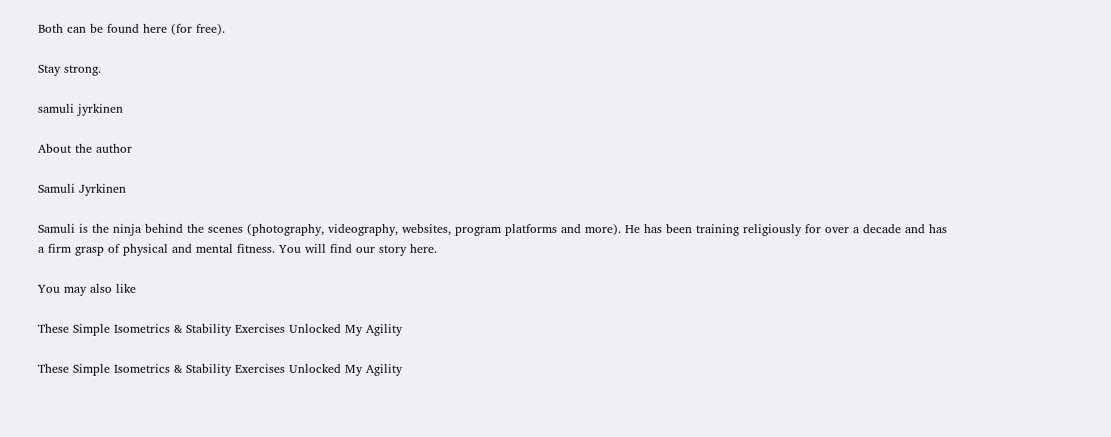Both can be found here (for free).

Stay strong.

samuli jyrkinen

About the author

Samuli Jyrkinen

Samuli is the ninja behind the scenes (photography, videography, websites, program platforms and more). He has been training religiously for over a decade and has a firm grasp of physical and mental fitness. You will find our story here.

You may also like

These Simple Isometrics & Stability Exercises Unlocked My Agility

These Simple Isometrics & Stability Exercises Unlocked My Agility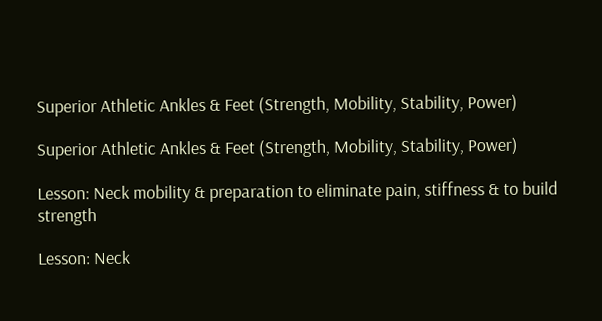Superior Athletic Ankles & Feet (Strength, Mobility, Stability, Power)

Superior Athletic Ankles & Feet (Strength, Mobility, Stability, Power)

Lesson: Neck mobility & preparation to eliminate pain, stiffness & to build strength

Lesson: Neck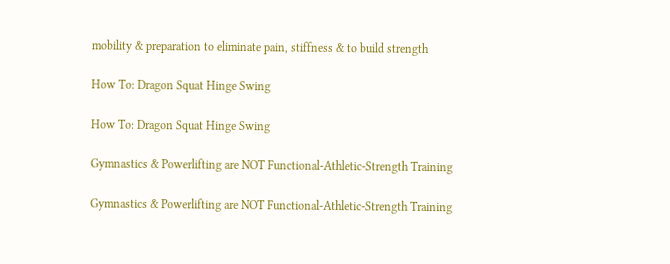mobility & preparation to eliminate pain, stiffness & to build strength

How To: Dragon Squat Hinge Swing

How To: Dragon Squat Hinge Swing

Gymnastics & Powerlifting are NOT Functional-Athletic-Strength Training

Gymnastics & Powerlifting are NOT Functional-Athletic-Strength Training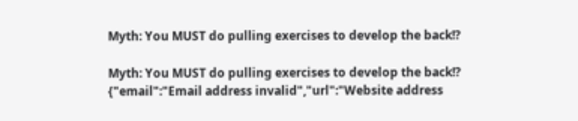Myth: You MUST do pulling exercises to develop the back!?

Myth: You MUST do pulling exercises to develop the back!?
{"email":"Email address invalid","url":"Website address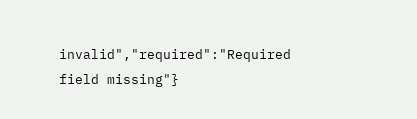invalid","required":"Required field missing"}